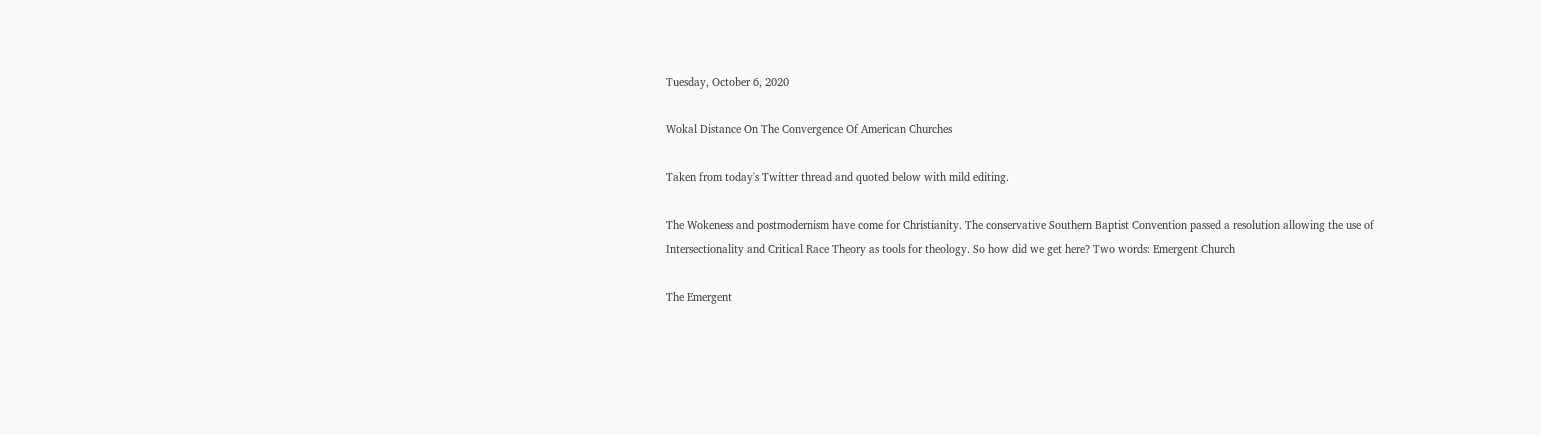Tuesday, October 6, 2020

Wokal Distance On The Convergence Of American Churches

Taken from today's Twitter thread and quoted below with mild editing.

The Wokeness and postmodernism have come for Christianity. The conservative Southern Baptist Convention passed a resolution allowing the use of Intersectionality and Critical Race Theory as tools for theology. So how did we get here? Two words: Emergent Church

The Emergent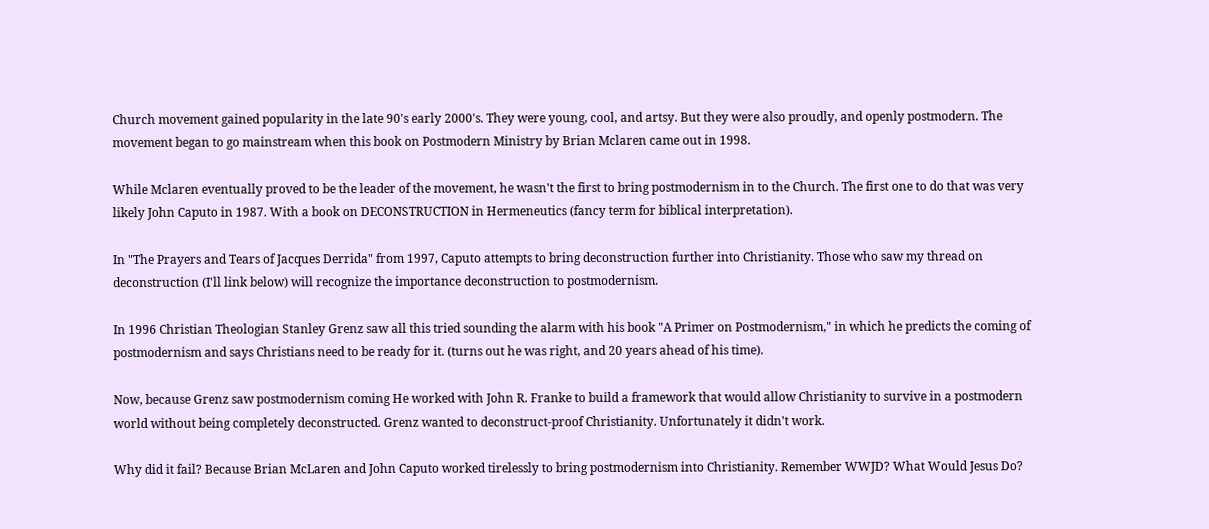Church movement gained popularity in the late 90's early 2000's. They were young, cool, and artsy. But they were also proudly, and openly postmodern. The movement began to go mainstream when this book on Postmodern Ministry by Brian Mclaren came out in 1998.

While Mclaren eventually proved to be the leader of the movement, he wasn't the first to bring postmodernism in to the Church. The first one to do that was very likely John Caputo in 1987. With a book on DECONSTRUCTION in Hermeneutics (fancy term for biblical interpretation).

In "The Prayers and Tears of Jacques Derrida" from 1997, Caputo attempts to bring deconstruction further into Christianity. Those who saw my thread on deconstruction (I'll link below) will recognize the importance deconstruction to postmodernism.

In 1996 Christian Theologian Stanley Grenz saw all this tried sounding the alarm with his book "A Primer on Postmodernism," in which he predicts the coming of postmodernism and says Christians need to be ready for it. (turns out he was right, and 20 years ahead of his time).

Now, because Grenz saw postmodernism coming He worked with John R. Franke to build a framework that would allow Christianity to survive in a postmodern world without being completely deconstructed. Grenz wanted to deconstruct-proof Christianity. Unfortunately it didn't work.

Why did it fail? Because Brian McLaren and John Caputo worked tirelessly to bring postmodernism into Christianity. Remember WWJD? What Would Jesus Do?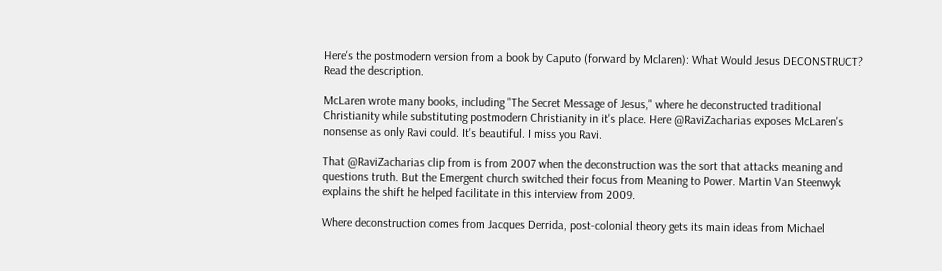Here's the postmodern version from a book by Caputo (forward by Mclaren): What Would Jesus DECONSTRUCT? Read the description.

McLaren wrote many books, including "The Secret Message of Jesus," where he deconstructed traditional Christianity while substituting postmodern Christianity in it's place. Here @RaviZacharias exposes McLaren's nonsense as only Ravi could. It's beautiful. I miss you Ravi.

That @RaviZacharias clip from is from 2007 when the deconstruction was the sort that attacks meaning and questions truth. But the Emergent church switched their focus from Meaning to Power. Martin Van Steenwyk explains the shift he helped facilitate in this interview from 2009.

Where deconstruction comes from Jacques Derrida, post-colonial theory gets its main ideas from Michael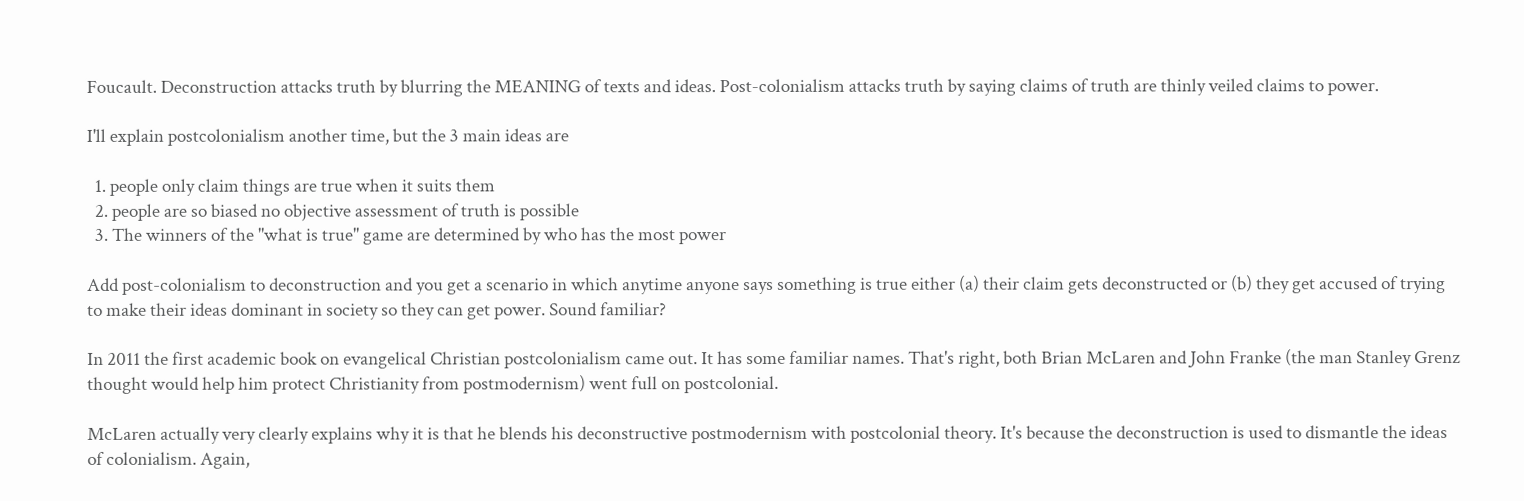Foucault. Deconstruction attacks truth by blurring the MEANING of texts and ideas. Post-colonialism attacks truth by saying claims of truth are thinly veiled claims to power.

I'll explain postcolonialism another time, but the 3 main ideas are

  1. people only claim things are true when it suits them
  2. people are so biased no objective assessment of truth is possible
  3. The winners of the "what is true" game are determined by who has the most power

Add post-colonialism to deconstruction and you get a scenario in which anytime anyone says something is true either (a) their claim gets deconstructed or (b) they get accused of trying to make their ideas dominant in society so they can get power. Sound familiar?

In 2011 the first academic book on evangelical Christian postcolonialism came out. It has some familiar names. That's right, both Brian McLaren and John Franke (the man Stanley Grenz thought would help him protect Christianity from postmodernism) went full on postcolonial.

McLaren actually very clearly explains why it is that he blends his deconstructive postmodernism with postcolonial theory. It's because the deconstruction is used to dismantle the ideas of colonialism. Again,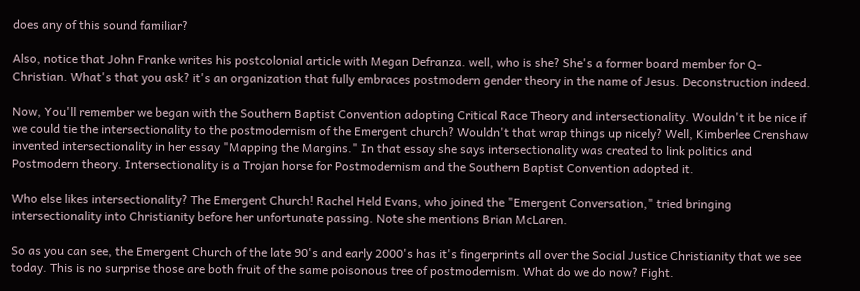does any of this sound familiar?

Also, notice that John Franke writes his postcolonial article with Megan Defranza. well, who is she? She's a former board member for Q-Christian. What's that you ask? it's an organization that fully embraces postmodern gender theory in the name of Jesus. Deconstruction indeed.

Now, You'll remember we began with the Southern Baptist Convention adopting Critical Race Theory and intersectionality. Wouldn't it be nice if we could tie the intersectionality to the postmodernism of the Emergent church? Wouldn't that wrap things up nicely? Well, Kimberlee Crenshaw invented intersectionality in her essay "Mapping the Margins." In that essay she says intersectionality was created to link politics and Postmodern theory. Intersectionality is a Trojan horse for Postmodernism and the Southern Baptist Convention adopted it.

Who else likes intersectionality? The Emergent Church! Rachel Held Evans, who joined the "Emergent Conversation," tried bringing intersectionality into Christianity before her unfortunate passing. Note she mentions Brian McLaren.

So as you can see, the Emergent Church of the late 90's and early 2000's has it's fingerprints all over the Social Justice Christianity that we see today. This is no surprise those are both fruit of the same poisonous tree of postmodernism. What do we do now? Fight.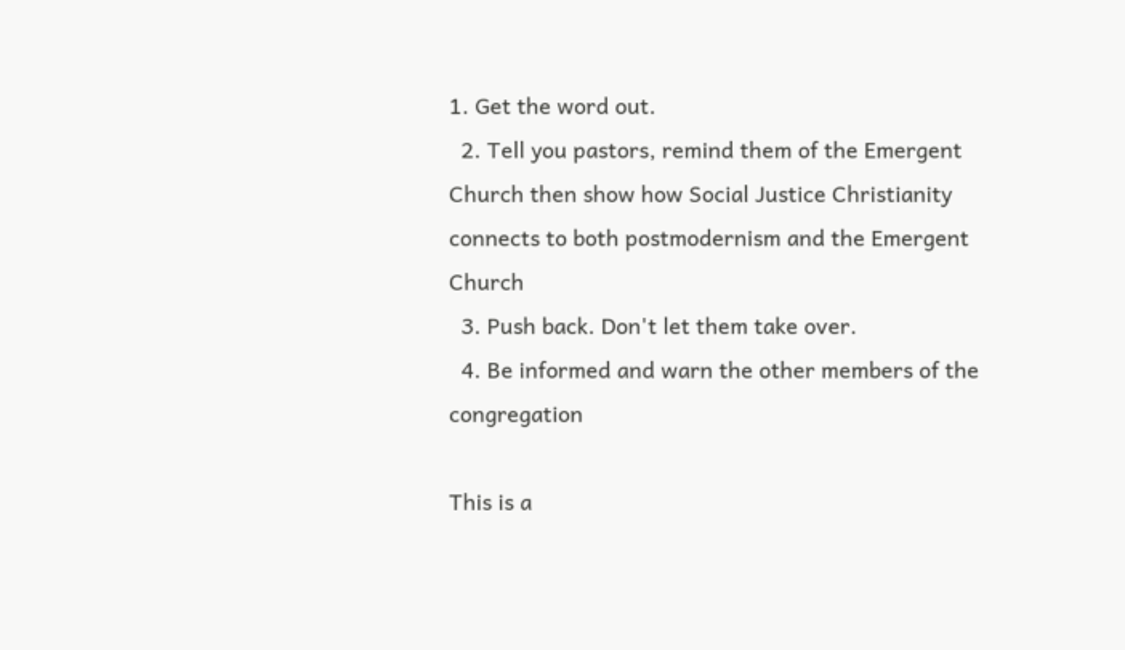1. Get the word out.
  2. Tell you pastors, remind them of the Emergent Church then show how Social Justice Christianity connects to both postmodernism and the Emergent Church
  3. Push back. Don't let them take over.
  4. Be informed and warn the other members of the congregation

This is a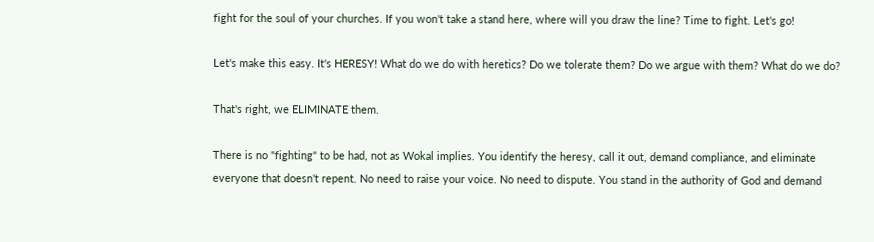fight for the soul of your churches. If you won't take a stand here, where will you draw the line? Time to fight. Let's go!

Let's make this easy. It's HERESY! What do we do with heretics? Do we tolerate them? Do we argue with them? What do we do?

That's right, we ELIMINATE them.

There is no "fighting" to be had, not as Wokal implies. You identify the heresy, call it out, demand compliance, and eliminate everyone that doesn't repent. No need to raise your voice. No need to dispute. You stand in the authority of God and demand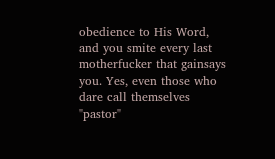obedience to His Word, and you smite every last motherfucker that gainsays you. Yes, even those who dare call themselves "pastor"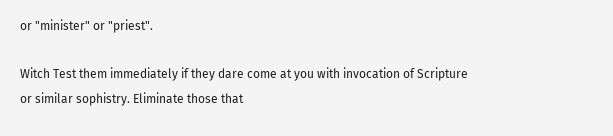or "minister" or "priest".

Witch Test them immediately if they dare come at you with invocation of Scripture or similar sophistry. Eliminate those that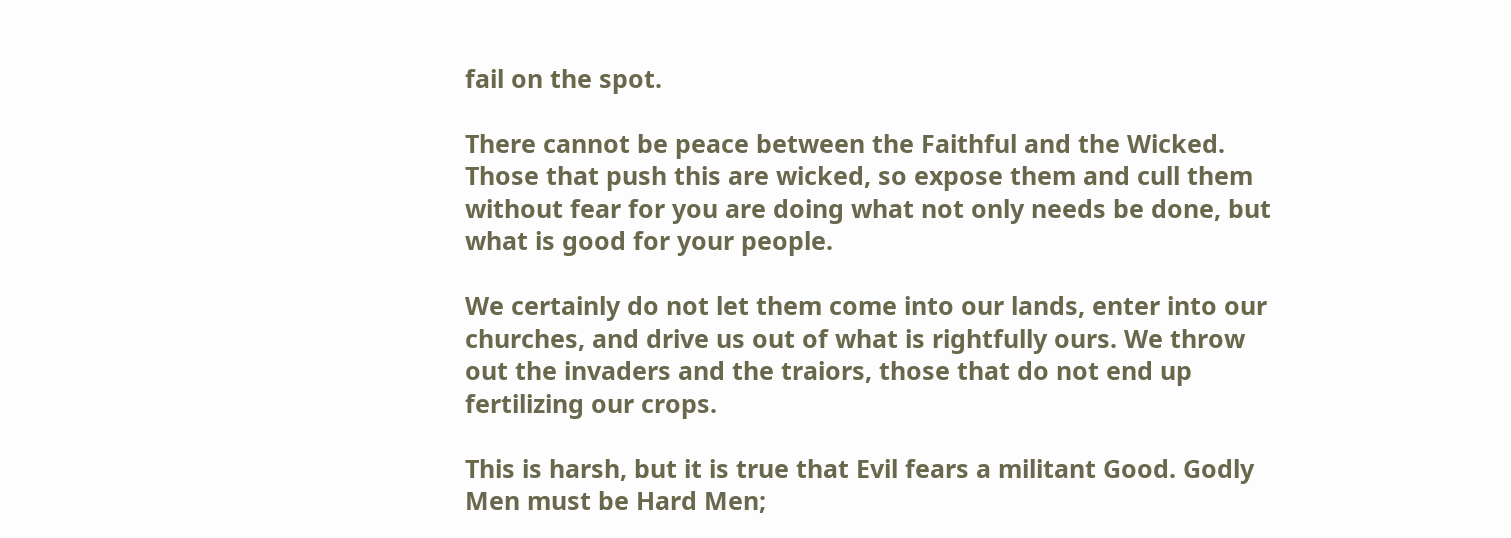fail on the spot.

There cannot be peace between the Faithful and the Wicked. Those that push this are wicked, so expose them and cull them without fear for you are doing what not only needs be done, but what is good for your people.

We certainly do not let them come into our lands, enter into our churches, and drive us out of what is rightfully ours. We throw out the invaders and the traiors, those that do not end up fertilizing our crops.

This is harsh, but it is true that Evil fears a militant Good. Godly Men must be Hard Men;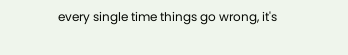every single time things go wrong, it's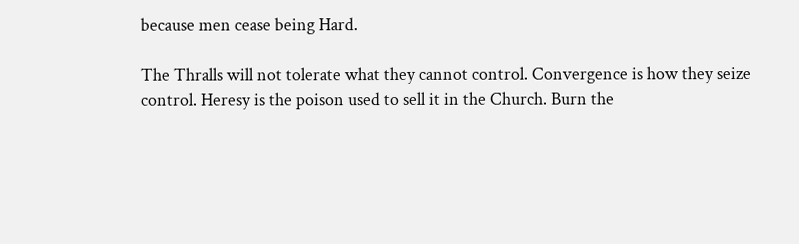because men cease being Hard.

The Thralls will not tolerate what they cannot control. Convergence is how they seize control. Heresy is the poison used to sell it in the Church. Burn the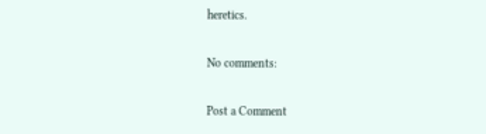heretics.

No comments:

Post a Comment